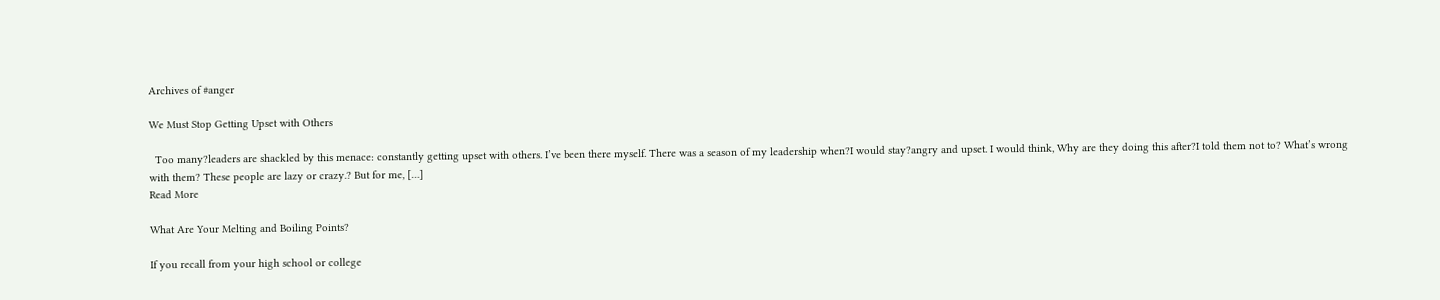Archives of #anger

We Must Stop Getting Upset with Others

  Too many?leaders are shackled by this menace: constantly getting upset with others. I’ve been there myself. There was a season of my leadership when?I would stay?angry and upset. I would think, Why are they doing this after?I told them not to? What’s wrong with them? These people are lazy or crazy.? But for me, […]
Read More

What Are Your Melting and Boiling Points?

If you recall from your high school or college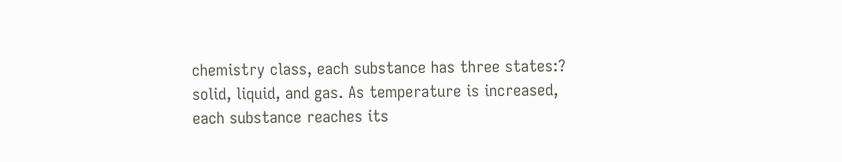chemistry class, each substance has three states:? solid, liquid, and gas. As temperature is increased, each substance reaches its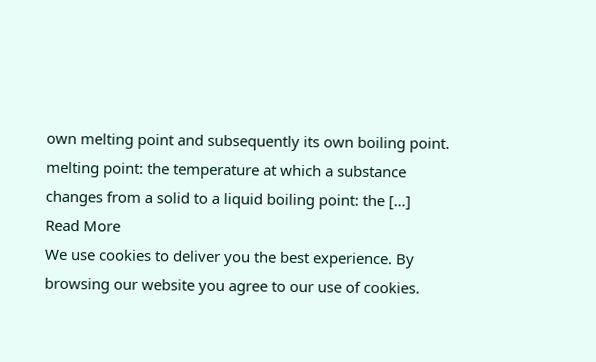own melting point and subsequently its own boiling point. melting point: the temperature at which a substance changes from a solid to a liquid boiling point: the […]
Read More
We use cookies to deliver you the best experience. By browsing our website you agree to our use of cookies.